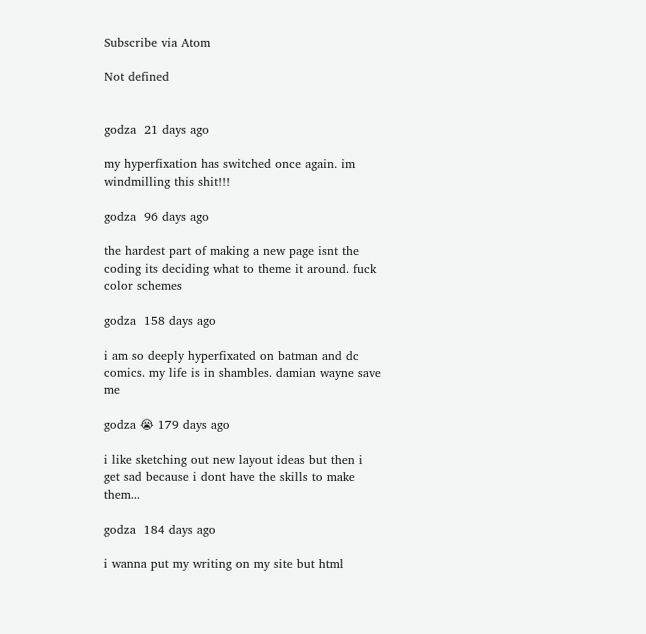Subscribe via Atom

Not defined


godza  21 days ago

my hyperfixation has switched once again. im windmilling this shit!!!

godza  96 days ago

the hardest part of making a new page isnt the coding its deciding what to theme it around. fuck color schemes

godza  158 days ago

i am so deeply hyperfixated on batman and dc comics. my life is in shambles. damian wayne save me

godza 😭 179 days ago

i like sketching out new layout ideas but then i get sad because i dont have the skills to make them...

godza  184 days ago

i wanna put my writing on my site but html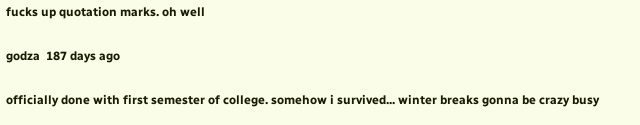fucks up quotation marks. oh well

godza  187 days ago

officially done with first semester of college. somehow i survived... winter breaks gonna be crazy busy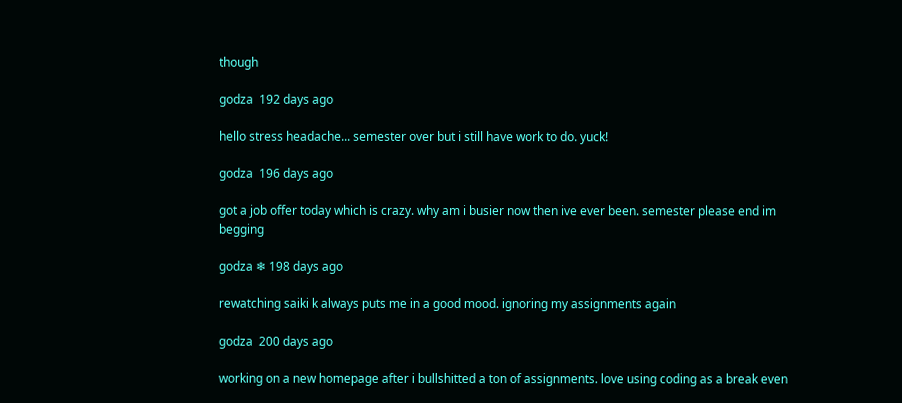though

godza  192 days ago

hello stress headache... semester over but i still have work to do. yuck!

godza  196 days ago

got a job offer today which is crazy. why am i busier now then ive ever been. semester please end im begging

godza ❄ 198 days ago

rewatching saiki k always puts me in a good mood. ignoring my assignments again

godza  200 days ago

working on a new homepage after i bullshitted a ton of assignments. love using coding as a break even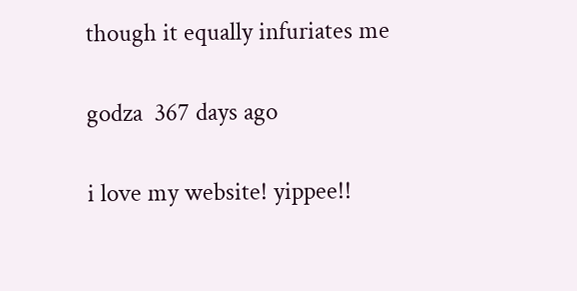though it equally infuriates me

godza  367 days ago

i love my website! yippee!!